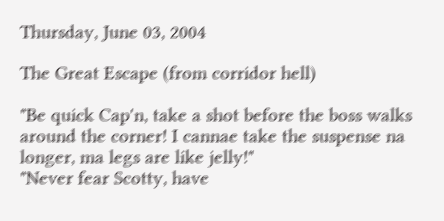Thursday, June 03, 2004

The Great Escape (from corridor hell)

"Be quick Cap'n, take a shot before the boss walks around the corner! I cannae take the suspense na longer, ma legs are like jelly!"
"Never fear Scotty, have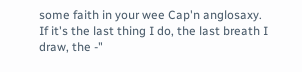some faith in your wee Cap'n anglosaxy. If it's the last thing I do, the last breath I draw, the -"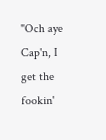"Och aye Cap'n, I get the fookin'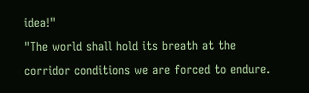idea!"
"The world shall hold its breath at the corridor conditions we are forced to endure.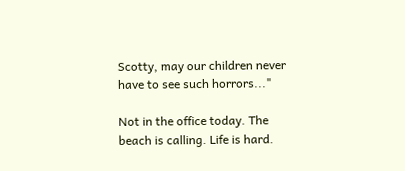Scotty, may our children never have to see such horrors..."

Not in the office today. The beach is calling. Life is hard.